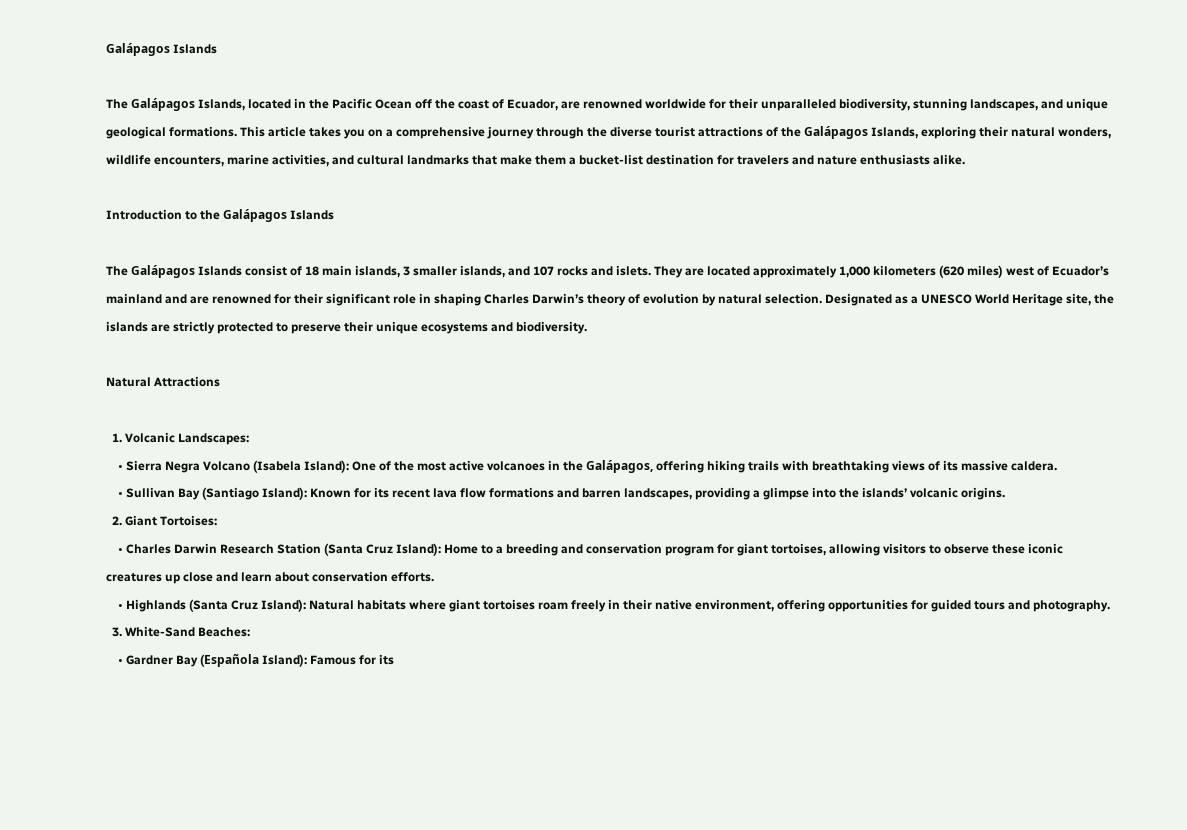Galápagos Islands

The Galápagos Islands, located in the Pacific Ocean off the coast of Ecuador, are renowned worldwide for their unparalleled biodiversity, stunning landscapes, and unique geological formations. This article takes you on a comprehensive journey through the diverse tourist attractions of the Galápagos Islands, exploring their natural wonders, wildlife encounters, marine activities, and cultural landmarks that make them a bucket-list destination for travelers and nature enthusiasts alike.

Introduction to the Galápagos Islands

The Galápagos Islands consist of 18 main islands, 3 smaller islands, and 107 rocks and islets. They are located approximately 1,000 kilometers (620 miles) west of Ecuador’s mainland and are renowned for their significant role in shaping Charles Darwin’s theory of evolution by natural selection. Designated as a UNESCO World Heritage site, the islands are strictly protected to preserve their unique ecosystems and biodiversity.

Natural Attractions

  1. Volcanic Landscapes:
    • Sierra Negra Volcano (Isabela Island): One of the most active volcanoes in the Galápagos, offering hiking trails with breathtaking views of its massive caldera.
    • Sullivan Bay (Santiago Island): Known for its recent lava flow formations and barren landscapes, providing a glimpse into the islands’ volcanic origins.
  2. Giant Tortoises:
    • Charles Darwin Research Station (Santa Cruz Island): Home to a breeding and conservation program for giant tortoises, allowing visitors to observe these iconic creatures up close and learn about conservation efforts.
    • Highlands (Santa Cruz Island): Natural habitats where giant tortoises roam freely in their native environment, offering opportunities for guided tours and photography.
  3. White-Sand Beaches:
    • Gardner Bay (Española Island): Famous for its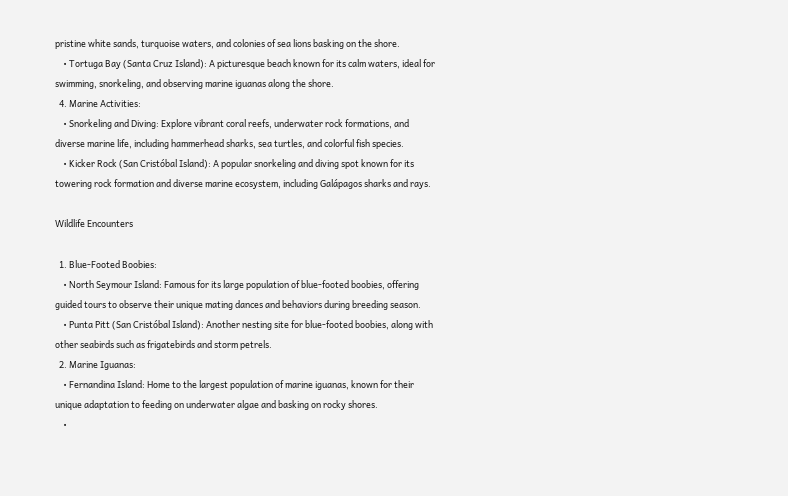pristine white sands, turquoise waters, and colonies of sea lions basking on the shore.
    • Tortuga Bay (Santa Cruz Island): A picturesque beach known for its calm waters, ideal for swimming, snorkeling, and observing marine iguanas along the shore.
  4. Marine Activities:
    • Snorkeling and Diving: Explore vibrant coral reefs, underwater rock formations, and diverse marine life, including hammerhead sharks, sea turtles, and colorful fish species.
    • Kicker Rock (San Cristóbal Island): A popular snorkeling and diving spot known for its towering rock formation and diverse marine ecosystem, including Galápagos sharks and rays.

Wildlife Encounters

  1. Blue-Footed Boobies:
    • North Seymour Island: Famous for its large population of blue-footed boobies, offering guided tours to observe their unique mating dances and behaviors during breeding season.
    • Punta Pitt (San Cristóbal Island): Another nesting site for blue-footed boobies, along with other seabirds such as frigatebirds and storm petrels.
  2. Marine Iguanas:
    • Fernandina Island: Home to the largest population of marine iguanas, known for their unique adaptation to feeding on underwater algae and basking on rocky shores.
    •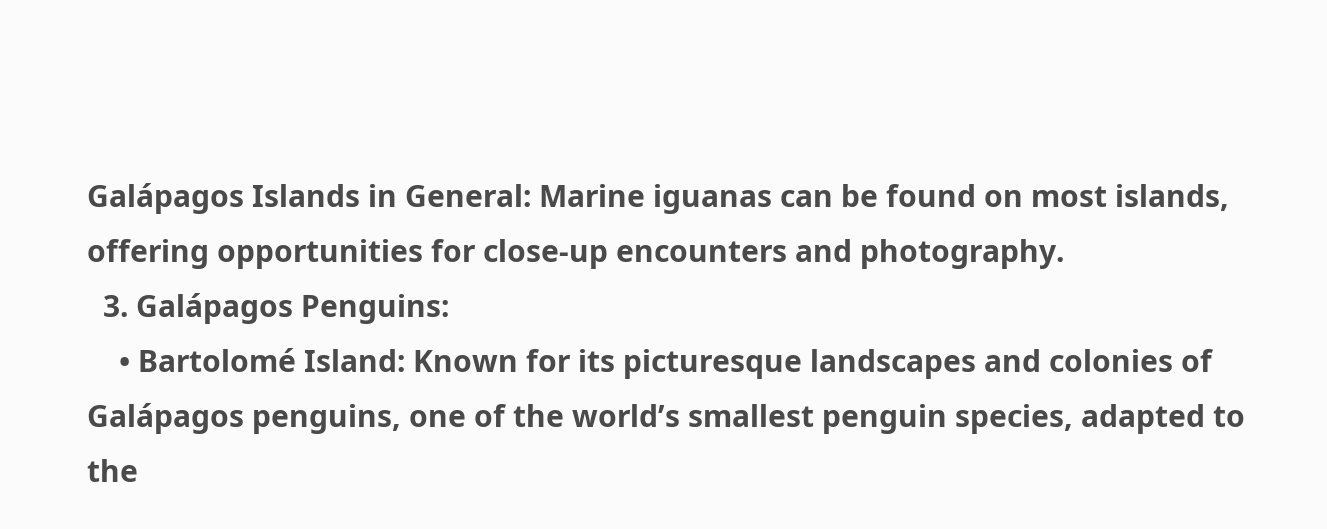Galápagos Islands in General: Marine iguanas can be found on most islands, offering opportunities for close-up encounters and photography.
  3. Galápagos Penguins:
    • Bartolomé Island: Known for its picturesque landscapes and colonies of Galápagos penguins, one of the world’s smallest penguin species, adapted to the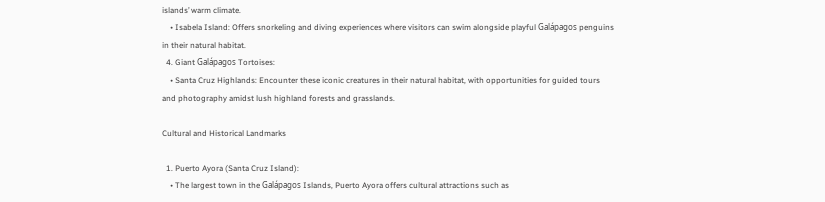islands’ warm climate.
    • Isabela Island: Offers snorkeling and diving experiences where visitors can swim alongside playful Galápagos penguins in their natural habitat.
  4. Giant Galápagos Tortoises:
    • Santa Cruz Highlands: Encounter these iconic creatures in their natural habitat, with opportunities for guided tours and photography amidst lush highland forests and grasslands.

Cultural and Historical Landmarks

  1. Puerto Ayora (Santa Cruz Island):
    • The largest town in the Galápagos Islands, Puerto Ayora offers cultural attractions such as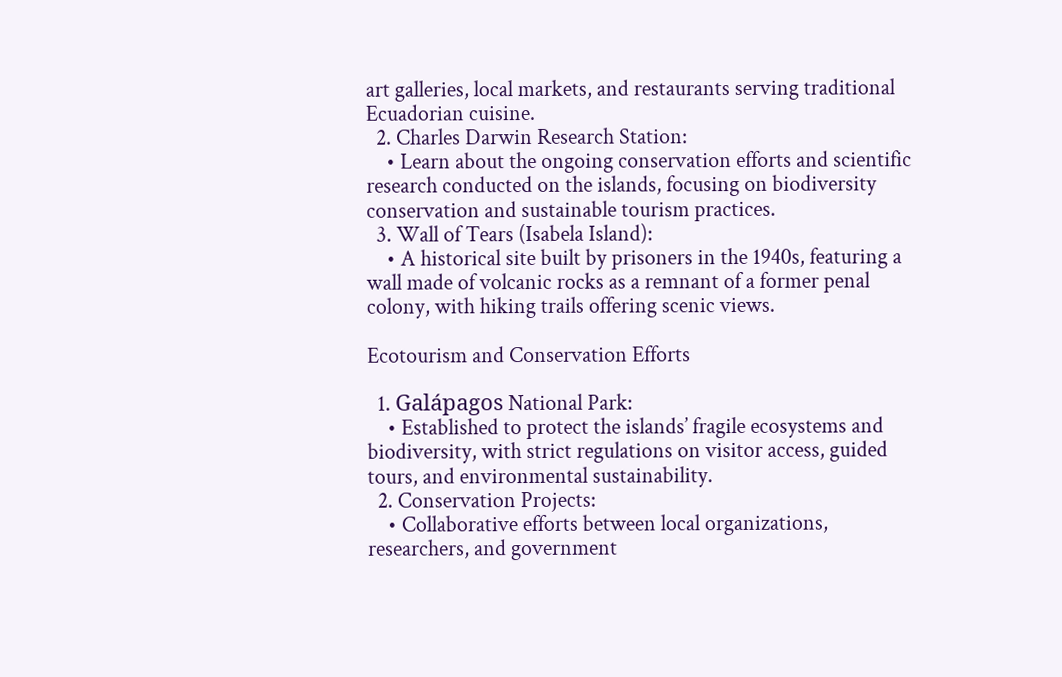art galleries, local markets, and restaurants serving traditional Ecuadorian cuisine.
  2. Charles Darwin Research Station:
    • Learn about the ongoing conservation efforts and scientific research conducted on the islands, focusing on biodiversity conservation and sustainable tourism practices.
  3. Wall of Tears (Isabela Island):
    • A historical site built by prisoners in the 1940s, featuring a wall made of volcanic rocks as a remnant of a former penal colony, with hiking trails offering scenic views.

Ecotourism and Conservation Efforts

  1. Galápagos National Park:
    • Established to protect the islands’ fragile ecosystems and biodiversity, with strict regulations on visitor access, guided tours, and environmental sustainability.
  2. Conservation Projects:
    • Collaborative efforts between local organizations, researchers, and government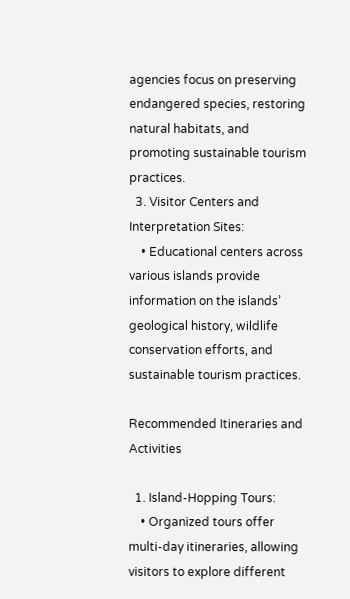agencies focus on preserving endangered species, restoring natural habitats, and promoting sustainable tourism practices.
  3. Visitor Centers and Interpretation Sites:
    • Educational centers across various islands provide information on the islands’ geological history, wildlife conservation efforts, and sustainable tourism practices.

Recommended Itineraries and Activities

  1. Island-Hopping Tours:
    • Organized tours offer multi-day itineraries, allowing visitors to explore different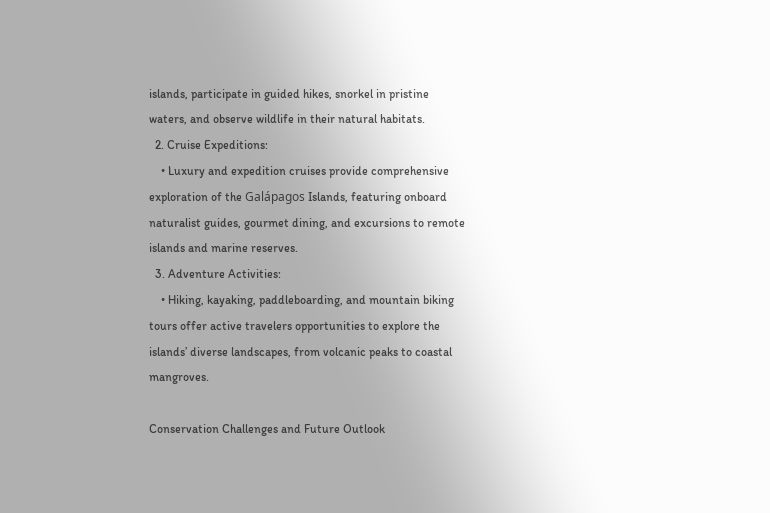islands, participate in guided hikes, snorkel in pristine waters, and observe wildlife in their natural habitats.
  2. Cruise Expeditions:
    • Luxury and expedition cruises provide comprehensive exploration of the Galápagos Islands, featuring onboard naturalist guides, gourmet dining, and excursions to remote islands and marine reserves.
  3. Adventure Activities:
    • Hiking, kayaking, paddleboarding, and mountain biking tours offer active travelers opportunities to explore the islands’ diverse landscapes, from volcanic peaks to coastal mangroves.

Conservation Challenges and Future Outlook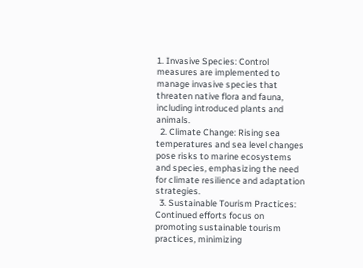1. Invasive Species: Control measures are implemented to manage invasive species that threaten native flora and fauna, including introduced plants and animals.
  2. Climate Change: Rising sea temperatures and sea level changes pose risks to marine ecosystems and species, emphasizing the need for climate resilience and adaptation strategies.
  3. Sustainable Tourism Practices: Continued efforts focus on promoting sustainable tourism practices, minimizing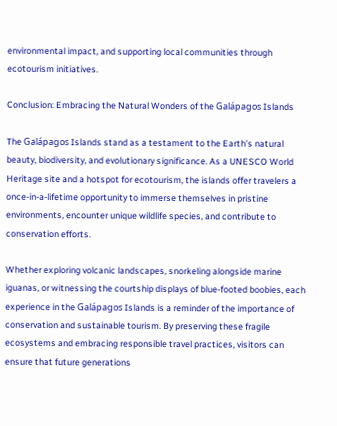environmental impact, and supporting local communities through ecotourism initiatives.

Conclusion: Embracing the Natural Wonders of the Galápagos Islands

The Galápagos Islands stand as a testament to the Earth’s natural beauty, biodiversity, and evolutionary significance. As a UNESCO World Heritage site and a hotspot for ecotourism, the islands offer travelers a once-in-a-lifetime opportunity to immerse themselves in pristine environments, encounter unique wildlife species, and contribute to conservation efforts.

Whether exploring volcanic landscapes, snorkeling alongside marine iguanas, or witnessing the courtship displays of blue-footed boobies, each experience in the Galápagos Islands is a reminder of the importance of conservation and sustainable tourism. By preserving these fragile ecosystems and embracing responsible travel practices, visitors can ensure that future generations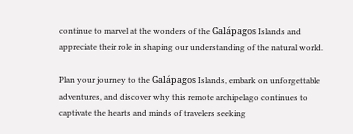continue to marvel at the wonders of the Galápagos Islands and appreciate their role in shaping our understanding of the natural world.

Plan your journey to the Galápagos Islands, embark on unforgettable adventures, and discover why this remote archipelago continues to captivate the hearts and minds of travelers seeking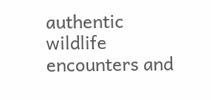authentic wildlife encounters and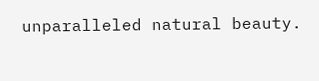unparalleled natural beauty.